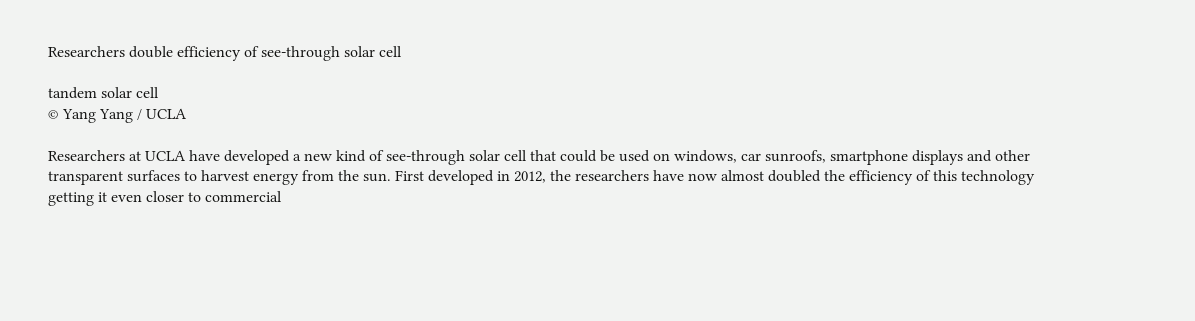Researchers double efficiency of see-through solar cell

tandem solar cell
© Yang Yang / UCLA

Researchers at UCLA have developed a new kind of see-through solar cell that could be used on windows, car sunroofs, smartphone displays and other transparent surfaces to harvest energy from the sun. First developed in 2012, the researchers have now almost doubled the efficiency of this technology getting it even closer to commercial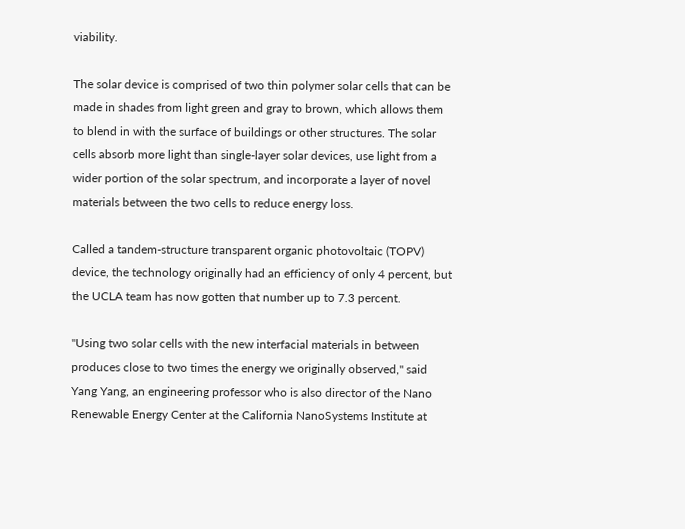viability.

The solar device is comprised of two thin polymer solar cells that can be made in shades from light green and gray to brown, which allows them to blend in with the surface of buildings or other structures. The solar cells absorb more light than single-layer solar devices, use light from a wider portion of the solar spectrum, and incorporate a layer of novel materials between the two cells to reduce energy loss.

Called a tandem-structure transparent organic photovoltaic (TOPV) device, the technology originally had an efficiency of only 4 percent, but the UCLA team has now gotten that number up to 7.3 percent.

"Using two solar cells with the new interfacial materials in between produces close to two times the energy we originally observed," said Yang Yang, an engineering professor who is also director of the Nano Renewable Energy Center at the California NanoSystems Institute at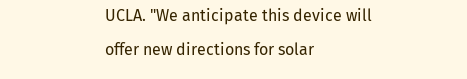UCLA. "We anticipate this device will offer new directions for solar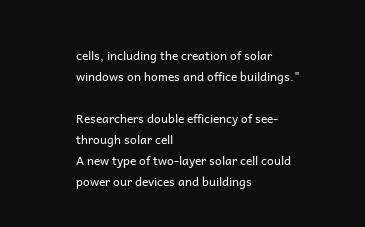cells, including the creation of solar windows on homes and office buildings."

Researchers double efficiency of see-through solar cell
A new type of two-layer solar cell could power our devices and buildings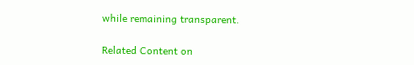while remaining transparent.

Related Content on